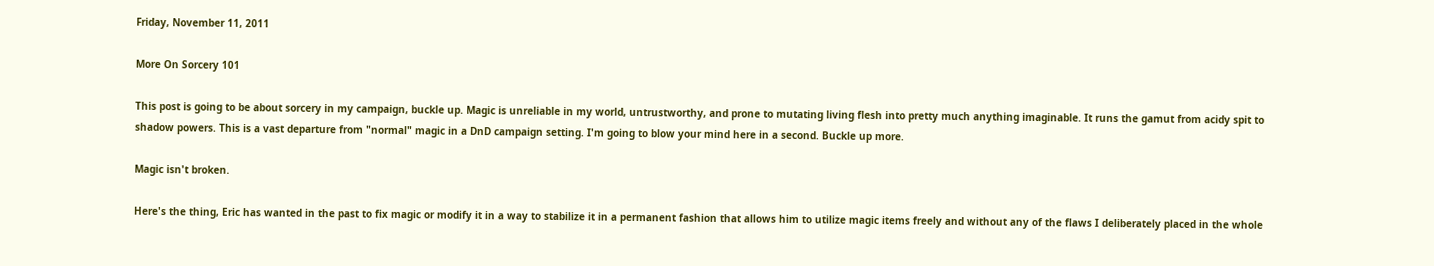Friday, November 11, 2011

More On Sorcery 101

This post is going to be about sorcery in my campaign, buckle up. Magic is unreliable in my world, untrustworthy, and prone to mutating living flesh into pretty much anything imaginable. It runs the gamut from acidy spit to shadow powers. This is a vast departure from "normal" magic in a DnD campaign setting. I'm going to blow your mind here in a second. Buckle up more.

Magic isn't broken.

Here's the thing, Eric has wanted in the past to fix magic or modify it in a way to stabilize it in a permanent fashion that allows him to utilize magic items freely and without any of the flaws I deliberately placed in the whole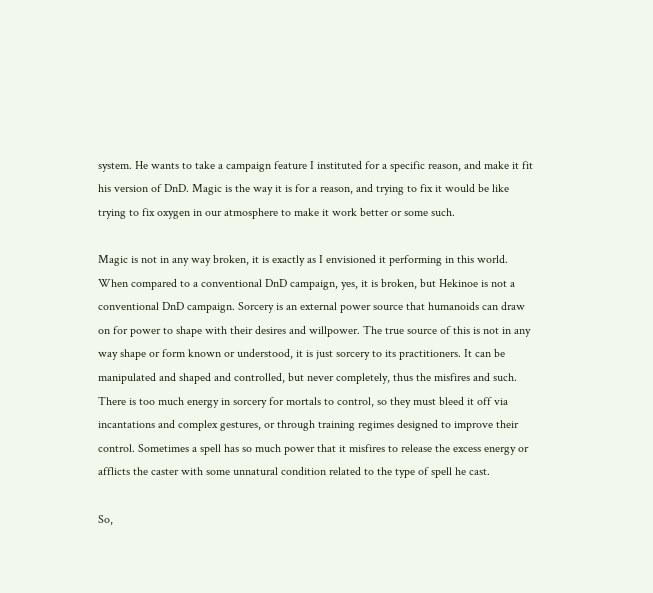system. He wants to take a campaign feature I instituted for a specific reason, and make it fit his version of DnD. Magic is the way it is for a reason, and trying to fix it would be like trying to fix oxygen in our atmosphere to make it work better or some such.

Magic is not in any way broken, it is exactly as I envisioned it performing in this world. When compared to a conventional DnD campaign, yes, it is broken, but Hekinoe is not a conventional DnD campaign. Sorcery is an external power source that humanoids can draw on for power to shape with their desires and willpower. The true source of this is not in any way shape or form known or understood, it is just sorcery to its practitioners. It can be manipulated and shaped and controlled, but never completely, thus the misfires and such. There is too much energy in sorcery for mortals to control, so they must bleed it off via incantations and complex gestures, or through training regimes designed to improve their control. Sometimes a spell has so much power that it misfires to release the excess energy or afflicts the caster with some unnatural condition related to the type of spell he cast.

So,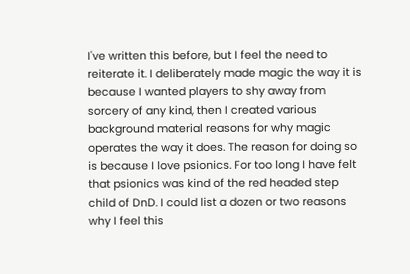I've written this before, but I feel the need to reiterate it. I deliberately made magic the way it is because I wanted players to shy away from sorcery of any kind, then I created various background material reasons for why magic operates the way it does. The reason for doing so is because I love psionics. For too long I have felt that psionics was kind of the red headed step child of DnD. I could list a dozen or two reasons why I feel this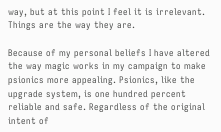way, but at this point I feel it is irrelevant. Things are the way they are.

Because of my personal beliefs I have altered the way magic works in my campaign to make psionics more appealing. Psionics, like the upgrade system, is one hundred percent reliable and safe. Regardless of the original intent of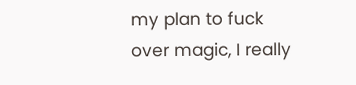my plan to fuck over magic, I really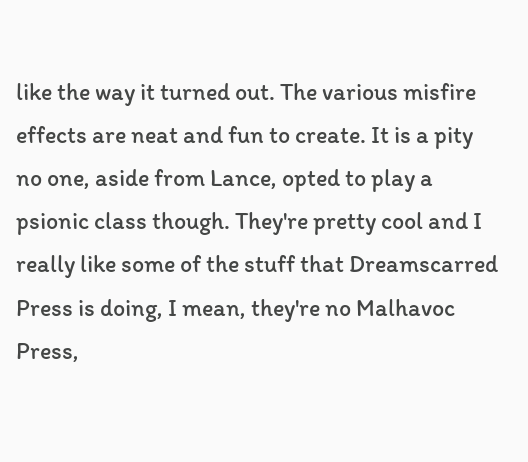like the way it turned out. The various misfire effects are neat and fun to create. It is a pity no one, aside from Lance, opted to play a psionic class though. They're pretty cool and I really like some of the stuff that Dreamscarred Press is doing, I mean, they're no Malhavoc Press,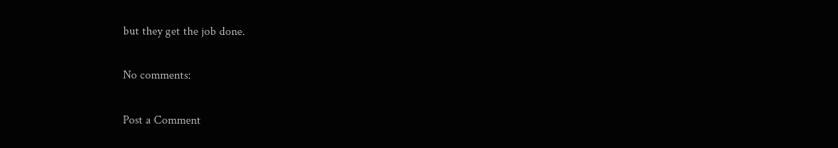but they get the job done.

No comments:

Post a Comment